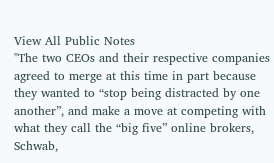View All Public Notes
"The two CEOs and their respective companies agreed to merge at this time in part because they wanted to “stop being distracted by one another”, and make a move at competing with what they call the “big five” online brokers, Schwab,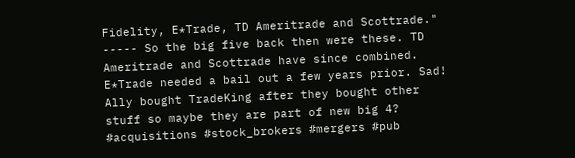Fidelity, E*Trade, TD Ameritrade and Scottrade." ----- So the big five back then were these. TD Ameritrade and Scottrade have since combined. E*Trade needed a bail out a few years prior. Sad! Ally bought TradeKing after they bought other stuff so maybe they are part of new big 4? #acquisitions #stock_brokers #mergers #pub